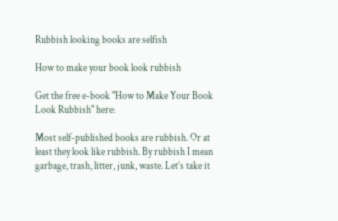Rubbish looking books are selfish

How to make your book look rubbish

Get the free e-book "How to Make Your Book Look Rubbish" here:

Most self-published books are rubbish. Or at least they look like rubbish. By rubbish I mean garbage, trash, litter, junk, waste. Let’s take it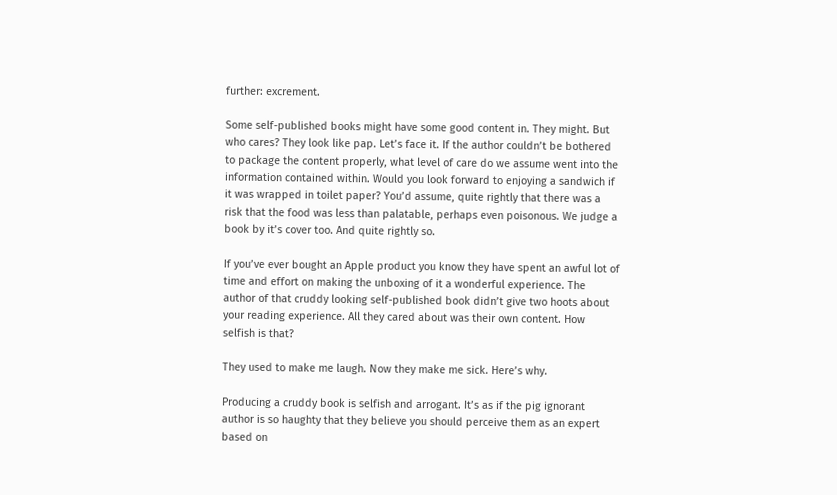further: excrement.

Some self-published books might have some good content in. They might. But who cares? They look like pap. Let’s face it. If the author couldn’t be bothered to package the content properly, what level of care do we assume went into the information contained within. Would you look forward to enjoying a sandwich if it was wrapped in toilet paper? You’d assume, quite rightly that there was a risk that the food was less than palatable, perhaps even poisonous. We judge a book by it’s cover too. And quite rightly so.

If you’ve ever bought an Apple product you know they have spent an awful lot of time and effort on making the unboxing of it a wonderful experience. The author of that cruddy looking self-published book didn’t give two hoots about your reading experience. All they cared about was their own content. How selfish is that?

They used to make me laugh. Now they make me sick. Here’s why.

Producing a cruddy book is selfish and arrogant. It’s as if the pig ignorant author is so haughty that they believe you should perceive them as an expert based on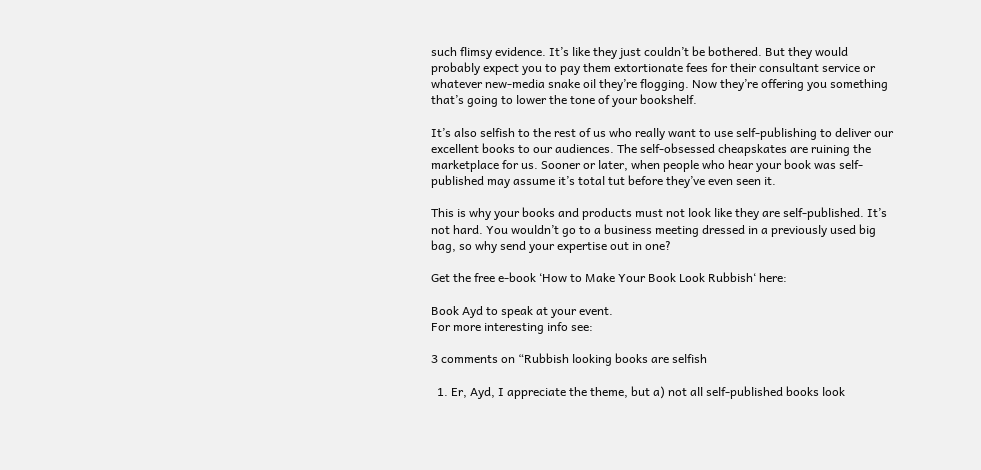such flimsy evidence. It’s like they just couldn’t be bothered. But they would probably expect you to pay them extortionate fees for their consultant service or whatever new-media snake oil they’re flogging. Now they’re offering you something that’s going to lower the tone of your bookshelf.

It’s also selfish to the rest of us who really want to use self-publishing to deliver our excellent books to our audiences. The self-obsessed cheapskates are ruining the marketplace for us. Sooner or later, when people who hear your book was self-published may assume it’s total tut before they’ve even seen it.

This is why your books and products must not look like they are self-published. It’s not hard. You wouldn’t go to a business meeting dressed in a previously used big bag, so why send your expertise out in one?

Get the free e-book ‘How to Make Your Book Look Rubbish‘ here:

Book Ayd to speak at your event.
For more interesting info see:

3 comments on “Rubbish looking books are selfish

  1. Er, Ayd, I appreciate the theme, but a) not all self-published books look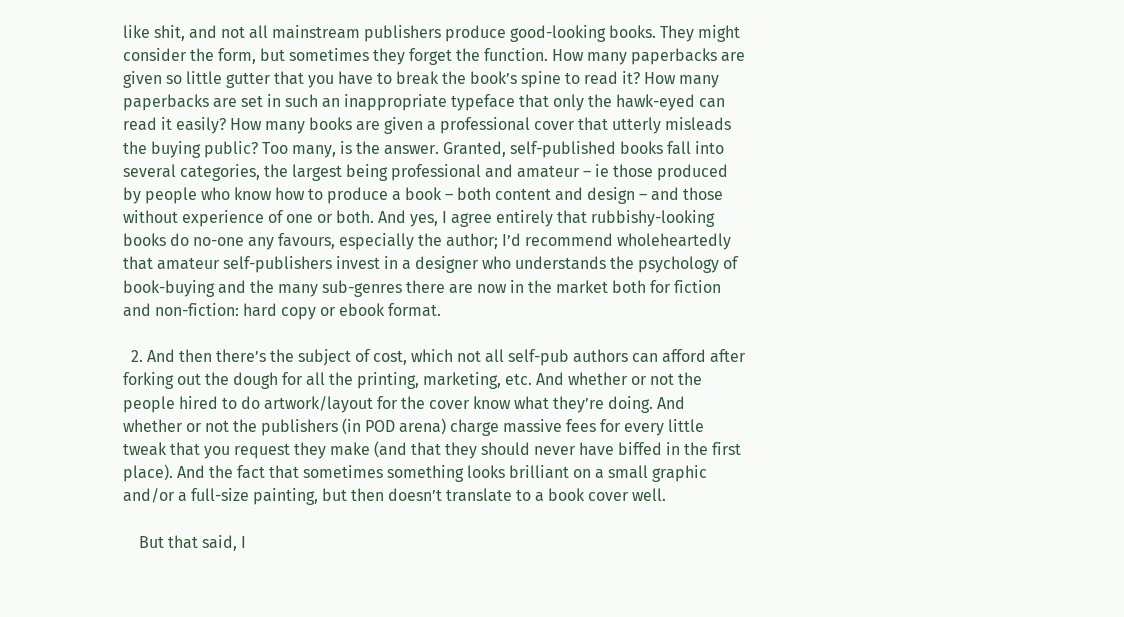like shit, and not all mainstream publishers produce good-looking books. They might consider the form, but sometimes they forget the function. How many paperbacks are given so little gutter that you have to break the book’s spine to read it? How many paperbacks are set in such an inappropriate typeface that only the hawk-eyed can read it easily? How many books are given a professional cover that utterly misleads the buying public? Too many, is the answer. Granted, self-published books fall into several categories, the largest being professional and amateur – ie those produced by people who know how to produce a book – both content and design – and those without experience of one or both. And yes, I agree entirely that rubbishy-looking books do no-one any favours, especially the author; I’d recommend wholeheartedly that amateur self-publishers invest in a designer who understands the psychology of book-buying and the many sub-genres there are now in the market both for fiction and non-fiction: hard copy or ebook format.

  2. And then there’s the subject of cost, which not all self-pub authors can afford after forking out the dough for all the printing, marketing, etc. And whether or not the people hired to do artwork/layout for the cover know what they’re doing. And whether or not the publishers (in POD arena) charge massive fees for every little tweak that you request they make (and that they should never have biffed in the first place). And the fact that sometimes something looks brilliant on a small graphic and/or a full-size painting, but then doesn’t translate to a book cover well.

    But that said, I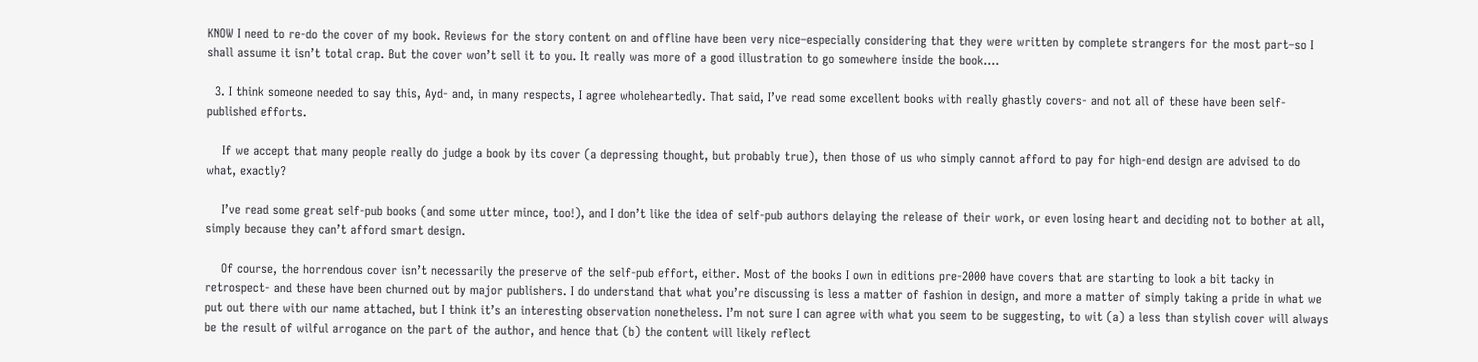KNOW I need to re-do the cover of my book. Reviews for the story content on and offline have been very nice–especially considering that they were written by complete strangers for the most part–so I shall assume it isn’t total crap. But the cover won’t sell it to you. It really was more of a good illustration to go somewhere inside the book….

  3. I think someone needed to say this, Ayd- and, in many respects, I agree wholeheartedly. That said, I’ve read some excellent books with really ghastly covers- and not all of these have been self-published efforts.

    If we accept that many people really do judge a book by its cover (a depressing thought, but probably true), then those of us who simply cannot afford to pay for high-end design are advised to do what, exactly?

    I’ve read some great self-pub books (and some utter mince, too!), and I don’t like the idea of self-pub authors delaying the release of their work, or even losing heart and deciding not to bother at all, simply because they can’t afford smart design.

    Of course, the horrendous cover isn’t necessarily the preserve of the self-pub effort, either. Most of the books I own in editions pre-2000 have covers that are starting to look a bit tacky in retrospect- and these have been churned out by major publishers. I do understand that what you’re discussing is less a matter of fashion in design, and more a matter of simply taking a pride in what we put out there with our name attached, but I think it’s an interesting observation nonetheless. I’m not sure I can agree with what you seem to be suggesting, to wit (a) a less than stylish cover will always be the result of wilful arrogance on the part of the author, and hence that (b) the content will likely reflect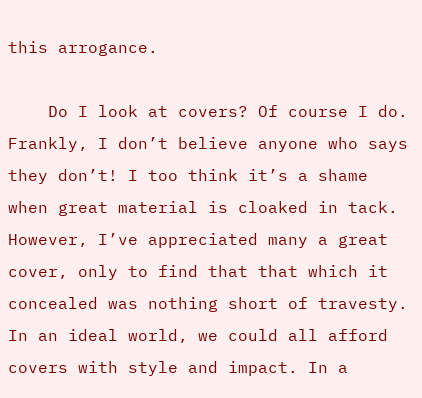this arrogance.

    Do I look at covers? Of course I do. Frankly, I don’t believe anyone who says they don’t! I too think it’s a shame when great material is cloaked in tack. However, I’ve appreciated many a great cover, only to find that that which it concealed was nothing short of travesty. In an ideal world, we could all afford covers with style and impact. In a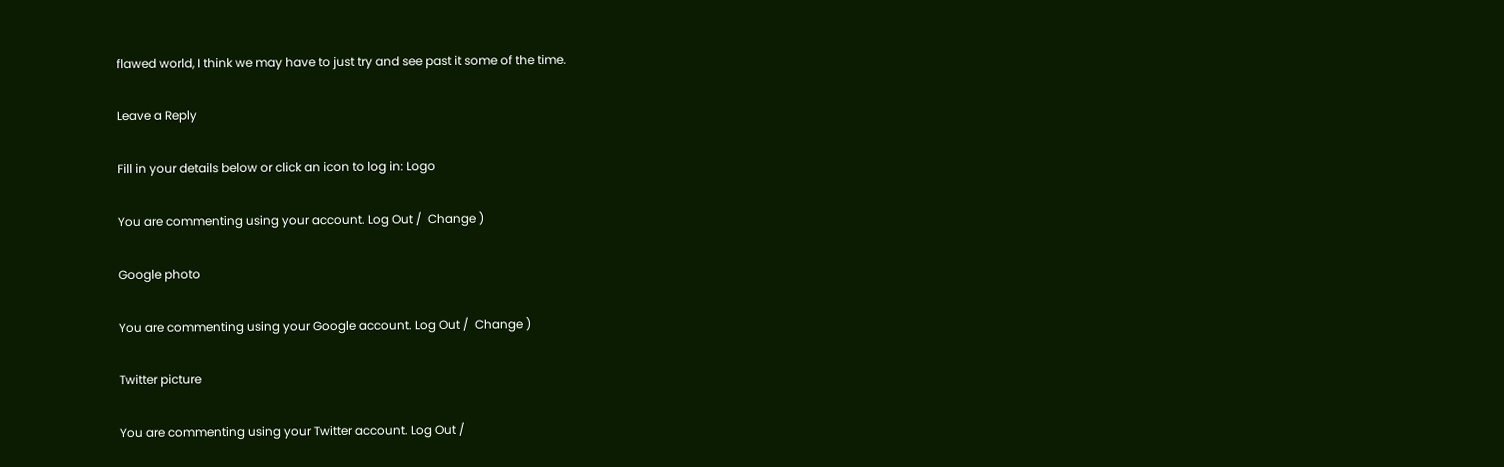flawed world, I think we may have to just try and see past it some of the time.

Leave a Reply

Fill in your details below or click an icon to log in: Logo

You are commenting using your account. Log Out /  Change )

Google photo

You are commenting using your Google account. Log Out /  Change )

Twitter picture

You are commenting using your Twitter account. Log Out /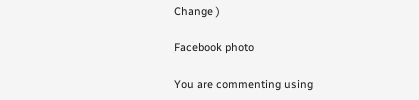Change )

Facebook photo

You are commenting using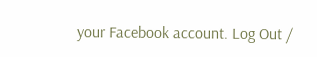your Facebook account. Log Out /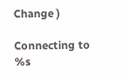Change )

Connecting to %s